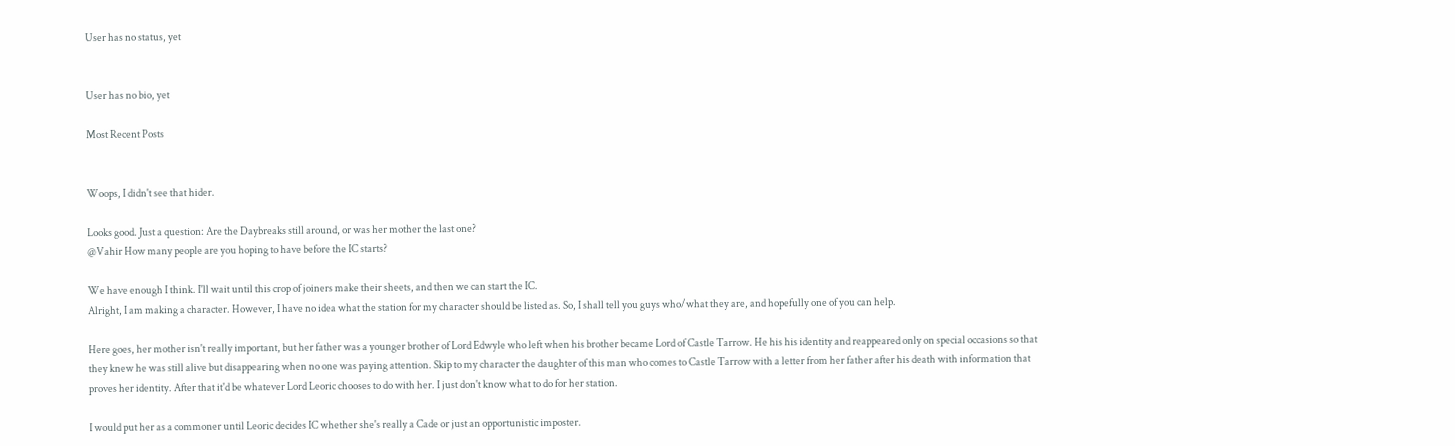User has no status, yet


User has no bio, yet

Most Recent Posts


Woops, I didn't see that hider.

Looks good. Just a question: Are the Daybreaks still around, or was her mother the last one?
@Vahir How many people are you hoping to have before the IC starts?

We have enough I think. I'll wait until this crop of joiners make their sheets, and then we can start the IC.
Alright, I am making a character. However, I have no idea what the station for my character should be listed as. So, I shall tell you guys who/what they are, and hopefully one of you can help.

Here goes, her mother isn't really important, but her father was a younger brother of Lord Edwyle who left when his brother became Lord of Castle Tarrow. He his his identity and reappeared only on special occasions so that they knew he was still alive but disappearing when no one was paying attention. Skip to my character the daughter of this man who comes to Castle Tarrow with a letter from her father after his death with information that proves her identity. After that it'd be whatever Lord Leoric chooses to do with her. I just don't know what to do for her station.

I would put her as a commoner until Leoric decides IC whether she's really a Cade or just an opportunistic imposter.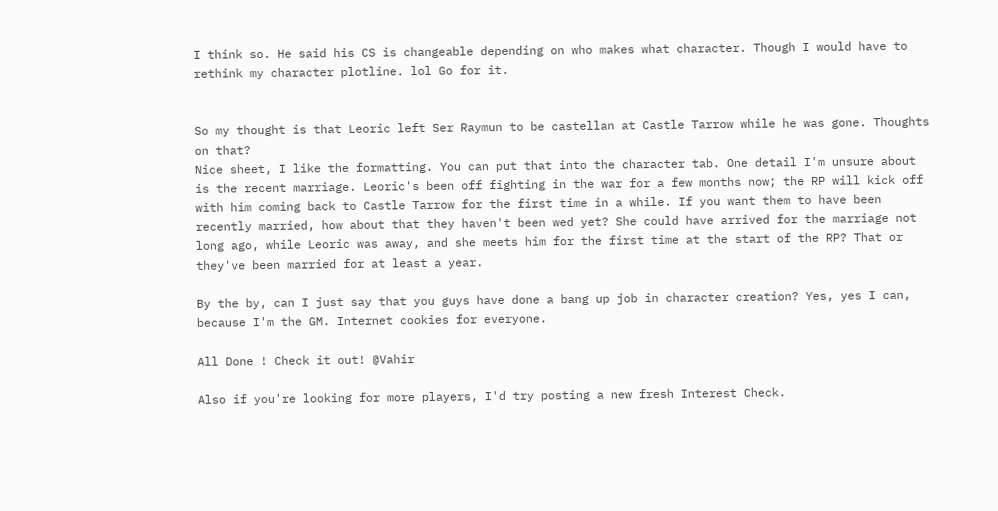I think so. He said his CS is changeable depending on who makes what character. Though I would have to rethink my character plotline. lol Go for it.


So my thought is that Leoric left Ser Raymun to be castellan at Castle Tarrow while he was gone. Thoughts on that?
Nice sheet, I like the formatting. You can put that into the character tab. One detail I'm unsure about is the recent marriage. Leoric's been off fighting in the war for a few months now; the RP will kick off with him coming back to Castle Tarrow for the first time in a while. If you want them to have been recently married, how about that they haven't been wed yet? She could have arrived for the marriage not long ago, while Leoric was away, and she meets him for the first time at the start of the RP? That or they've been married for at least a year.

By the by, can I just say that you guys have done a bang up job in character creation? Yes, yes I can, because I'm the GM. Internet cookies for everyone.

All Done ! Check it out! @Vahir

Also if you're looking for more players, I'd try posting a new fresh Interest Check.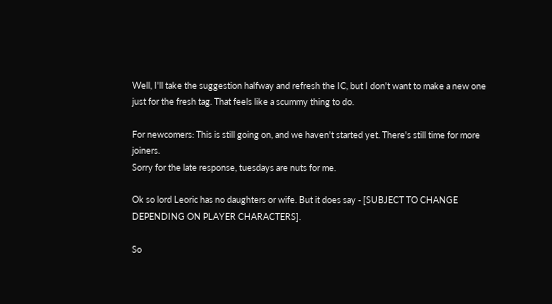Well, I'll take the suggestion halfway and refresh the IC, but I don't want to make a new one just for the fresh tag. That feels like a scummy thing to do.

For newcomers: This is still going on, and we haven't started yet. There's still time for more joiners.
Sorry for the late response, tuesdays are nuts for me.

Ok so lord Leoric has no daughters or wife. But it does say - [SUBJECT TO CHANGE DEPENDING ON PLAYER CHARACTERS].

So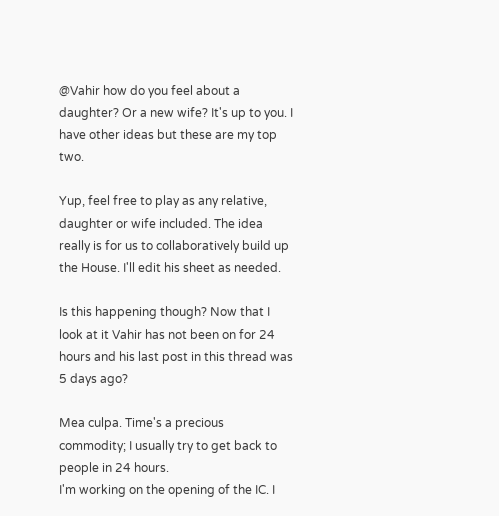@Vahir how do you feel about a daughter? Or a new wife? It's up to you. I have other ideas but these are my top two.

Yup, feel free to play as any relative, daughter or wife included. The idea really is for us to collaboratively build up the House. I'll edit his sheet as needed.

Is this happening though? Now that I look at it Vahir has not been on for 24 hours and his last post in this thread was 5 days ago?

Mea culpa. Time's a precious commodity; I usually try to get back to people in 24 hours.
I'm working on the opening of the IC. I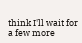think I'll wait for a few more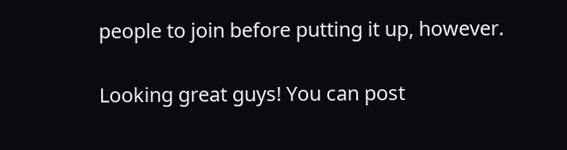people to join before putting it up, however.

Looking great guys! You can post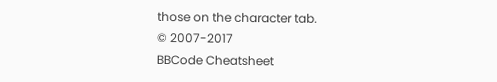those on the character tab.
© 2007-2017
BBCode Cheatsheet